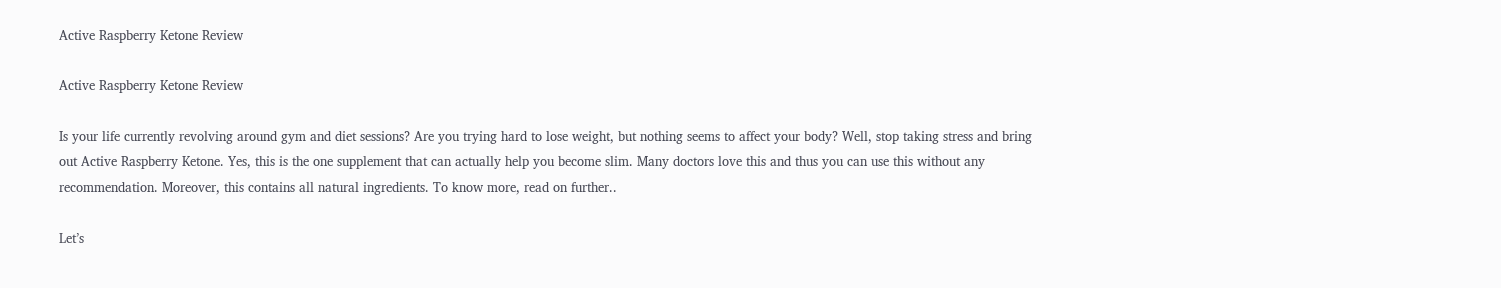Active Raspberry Ketone Review

Active Raspberry Ketone Review

Is your life currently revolving around gym and diet sessions? Are you trying hard to lose weight, but nothing seems to affect your body? Well, stop taking stress and bring out Active Raspberry Ketone. Yes, this is the one supplement that can actually help you become slim. Many doctors love this and thus you can use this without any recommendation. Moreover, this contains all natural ingredients. To know more, read on further..

Let’s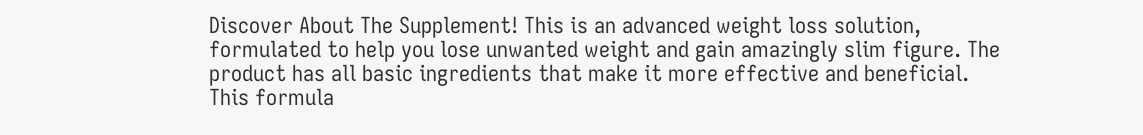Discover About The Supplement! This is an advanced weight loss solution, formulated to help you lose unwanted weight and gain amazingly slim figure. The product has all basic ingredients that make it more effective and beneficial. This formula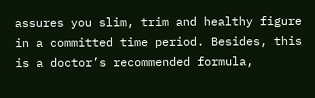assures you slim, trim and healthy figure in a committed time period. Besides, this is a doctor’s recommended formula,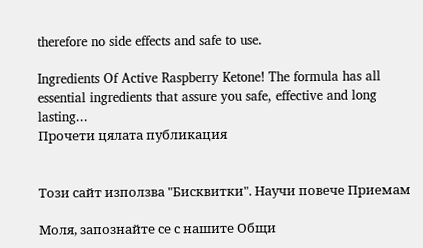therefore no side effects and safe to use.

Ingredients Of Active Raspberry Ketone! The formula has all essential ingredients that assure you safe, effective and long lasting...
Прочети цялата публикация


Tози сайт използва "Бисквитки". Научи повече Приемам

Моля, запознайте се с нашите Общи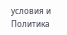условия и Политика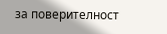за поверителност